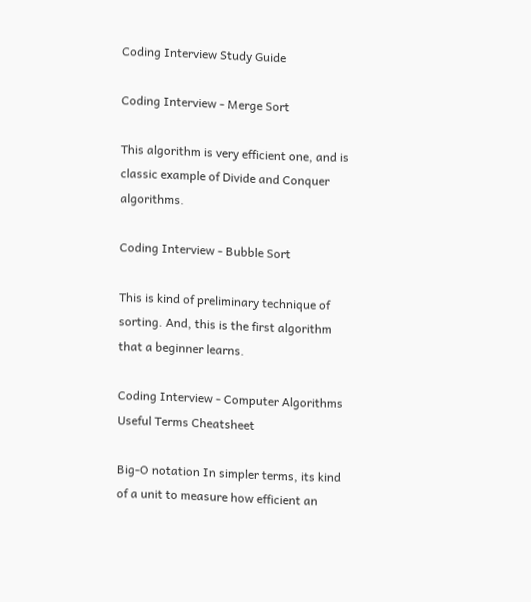Coding Interview Study Guide

Coding Interview - Merge Sort

This algorithm is very efficient one, and is classic example of Divide and Conquer algorithms.

Coding Interview - Bubble Sort

This is kind of preliminary technique of sorting. And, this is the first algorithm that a beginner learns.

Coding Interview - Computer Algorithms Useful Terms Cheatsheet

Big-O notation In simpler terms, its kind of a unit to measure how efficient an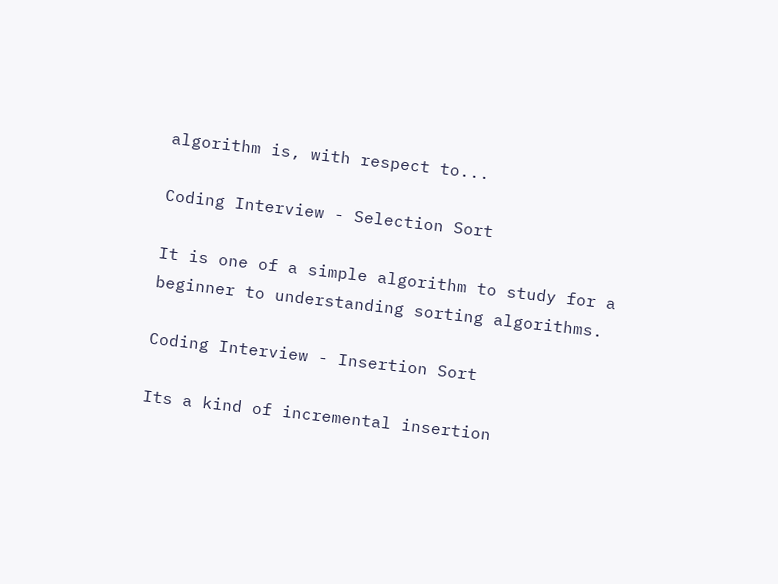algorithm is, with respect to...

Coding Interview - Selection Sort

It is one of a simple algorithm to study for a beginner to understanding sorting algorithms.

Coding Interview - Insertion Sort

Its a kind of incremental insertion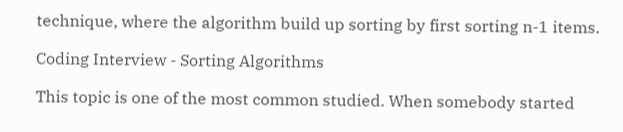technique, where the algorithm build up sorting by first sorting n-1 items.

Coding Interview - Sorting Algorithms

This topic is one of the most common studied. When somebody started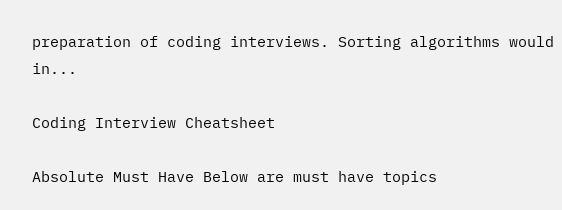preparation of coding interviews. Sorting algorithms would in...

Coding Interview Cheatsheet

Absolute Must Have Below are must have topics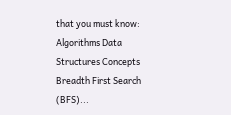that you must know: Algorithms Data Structures Concepts Breadth First Search (BFS)...